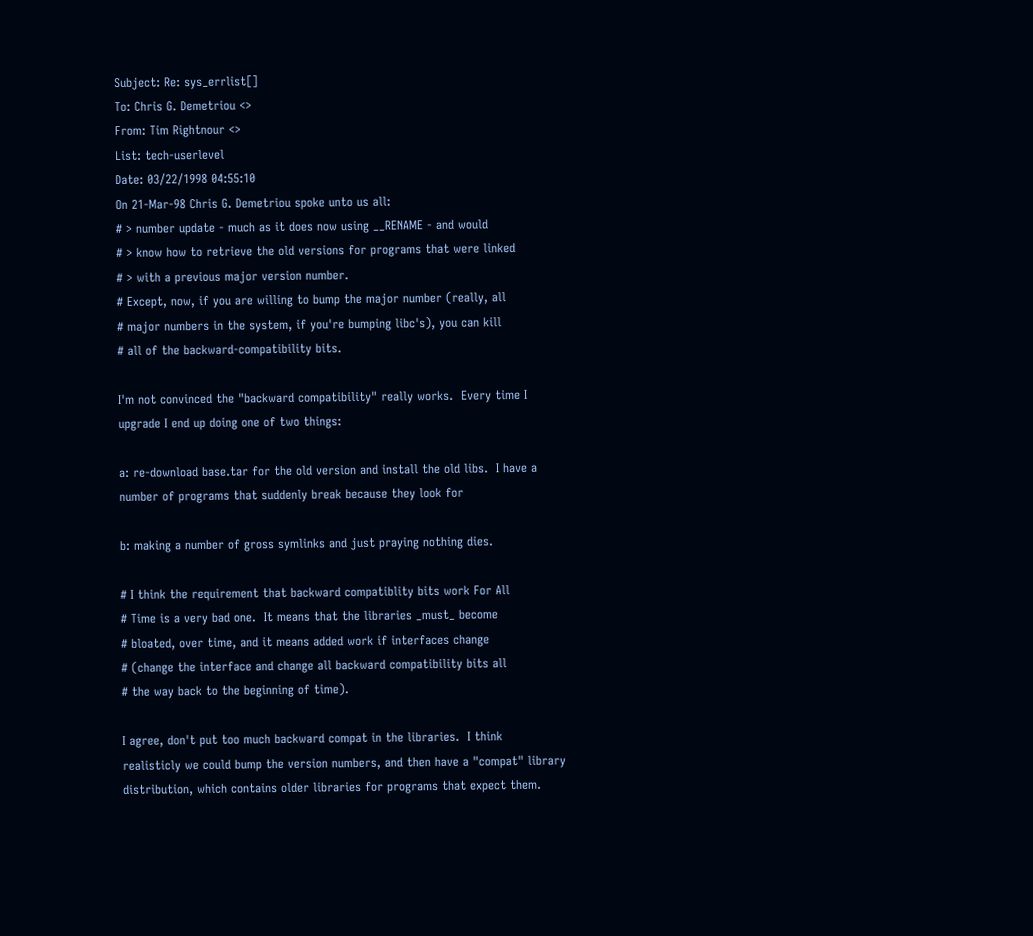Subject: Re: sys_errlist[]
To: Chris G. Demetriou <>
From: Tim Rightnour <>
List: tech-userlevel
Date: 03/22/1998 04:55:10
On 21-Mar-98 Chris G. Demetriou spoke unto us all:
# > number update - much as it does now using __RENAME - and would
# > know how to retrieve the old versions for programs that were linked
# > with a previous major version number.
# Except, now, if you are willing to bump the major number (really, all
# major numbers in the system, if you're bumping libc's), you can kill
# all of the backward-compatibility bits.

I'm not convinced the "backward compatibility" really works.  Every time I
upgrade I end up doing one of two things:

a: re-download base.tar for the old version and install the old libs.  I have a
number of programs that suddenly break because they look for

b: making a number of gross symlinks and just praying nothing dies.

# I think the requirement that backward compatiblity bits work For All
# Time is a very bad one.  It means that the libraries _must_ become
# bloated, over time, and it means added work if interfaces change
# (change the interface and change all backward compatibility bits all
# the way back to the beginning of time).

I agree, don't put too much backward compat in the libraries.  I think
realisticly we could bump the version numbers, and then have a "compat" library
distribution, which contains older libraries for programs that expect them.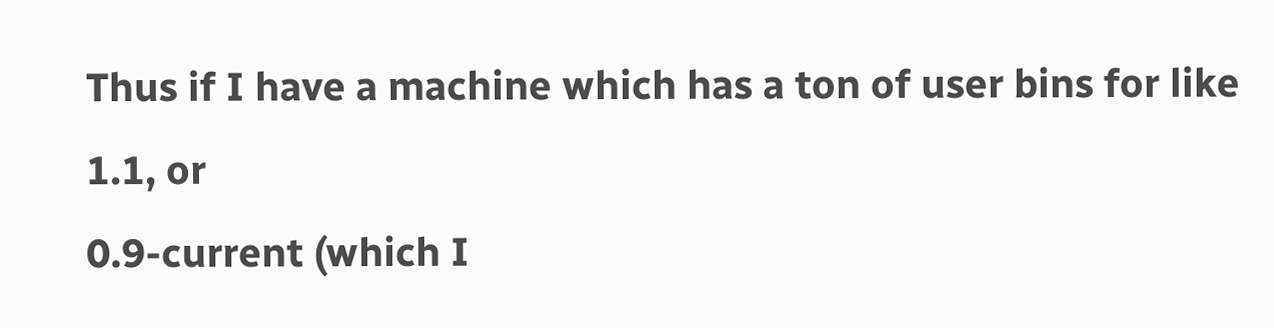Thus if I have a machine which has a ton of user bins for like 1.1, or
0.9-current (which I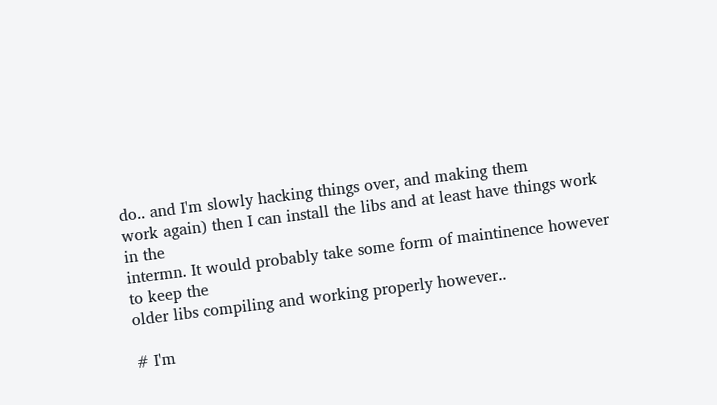do.. and I'm slowly hacking things over, and making them
work again) then I can install the libs and at least have things work in the
intermn. It would probably take some form of maintinence however to keep the
older libs compiling and working properly however..

# I'm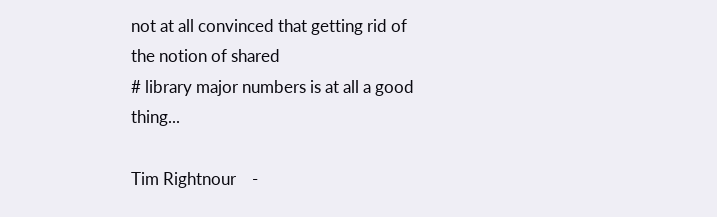not at all convinced that getting rid of the notion of shared
# library major numbers is at all a good thing...

Tim Rightnour    -